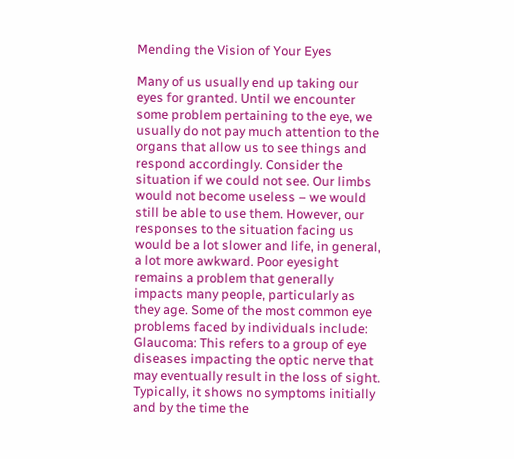Mending the Vision of Your Eyes

Many of us usually end up taking our eyes for granted. Until we encounter some problem pertaining to the eye, we usually do not pay much attention to the organs that allow us to see things and respond accordingly. Consider the situation if we could not see. Our limbs would not become useless – we would still be able to use them. However, our responses to the situation facing us would be a lot slower and life, in general, a lot more awkward. Poor eyesight remains a problem that generally impacts many people, particularly as they age. Some of the most common eye problems faced by individuals include:
Glaucoma: This refers to a group of eye diseases impacting the optic nerve that may eventually result in the loss of sight. Typically, it shows no symptoms initially and by the time the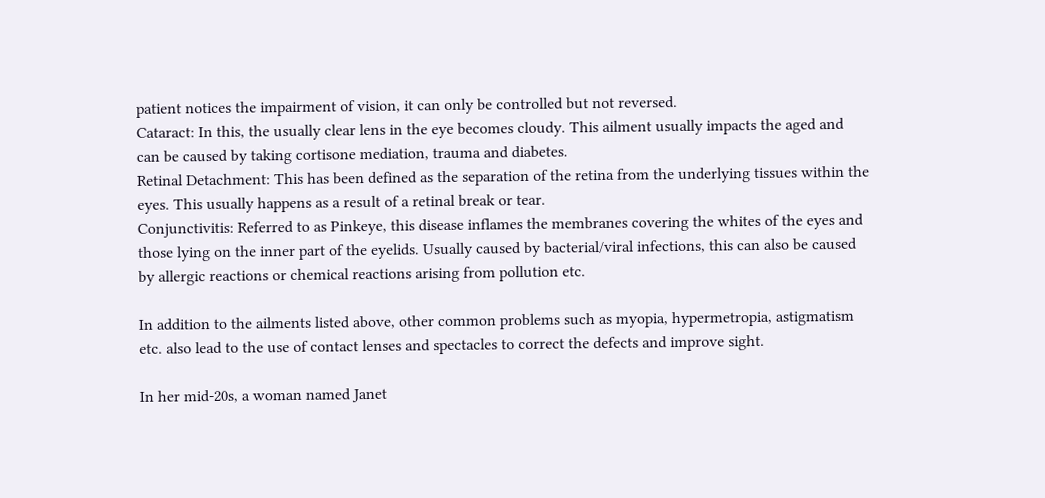patient notices the impairment of vision, it can only be controlled but not reversed.
Cataract: In this, the usually clear lens in the eye becomes cloudy. This ailment usually impacts the aged and can be caused by taking cortisone mediation, trauma and diabetes.
Retinal Detachment: This has been defined as the separation of the retina from the underlying tissues within the eyes. This usually happens as a result of a retinal break or tear.
Conjunctivitis: Referred to as Pinkeye, this disease inflames the membranes covering the whites of the eyes and those lying on the inner part of the eyelids. Usually caused by bacterial/viral infections, this can also be caused by allergic reactions or chemical reactions arising from pollution etc.

In addition to the ailments listed above, other common problems such as myopia, hypermetropia, astigmatism etc. also lead to the use of contact lenses and spectacles to correct the defects and improve sight.

In her mid-20s, a woman named Janet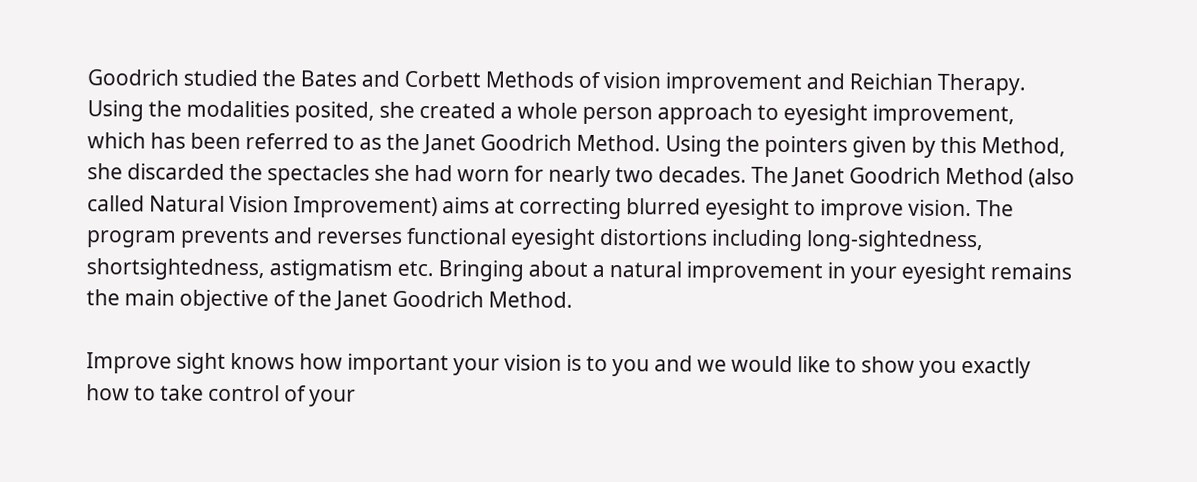Goodrich studied the Bates and Corbett Methods of vision improvement and Reichian Therapy. Using the modalities posited, she created a whole person approach to eyesight improvement, which has been referred to as the Janet Goodrich Method. Using the pointers given by this Method, she discarded the spectacles she had worn for nearly two decades. The Janet Goodrich Method (also called Natural Vision Improvement) aims at correcting blurred eyesight to improve vision. The program prevents and reverses functional eyesight distortions including long-sightedness, shortsightedness, astigmatism etc. Bringing about a natural improvement in your eyesight remains the main objective of the Janet Goodrich Method.

Improve sight knows how important your vision is to you and we would like to show you exactly how to take control of your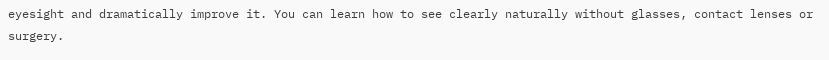eyesight and dramatically improve it. You can learn how to see clearly naturally without glasses, contact lenses or surgery.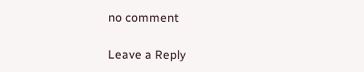no comment

Leave a Reply